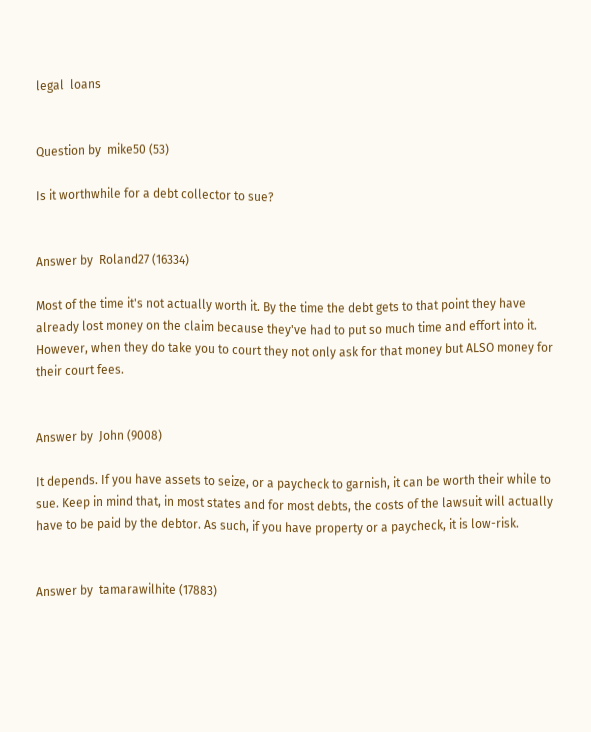legal  loans


Question by  mike50 (53)

Is it worthwhile for a debt collector to sue?


Answer by  Roland27 (16334)

Most of the time it's not actually worth it. By the time the debt gets to that point they have already lost money on the claim because they've had to put so much time and effort into it. However, when they do take you to court they not only ask for that money but ALSO money for their court fees.


Answer by  John (9008)

It depends. If you have assets to seize, or a paycheck to garnish, it can be worth their while to sue. Keep in mind that, in most states and for most debts, the costs of the lawsuit will actually have to be paid by the debtor. As such, if you have property or a paycheck, it is low-risk.


Answer by  tamarawilhite (17883)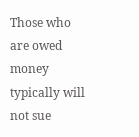Those who are owed money typically will not sue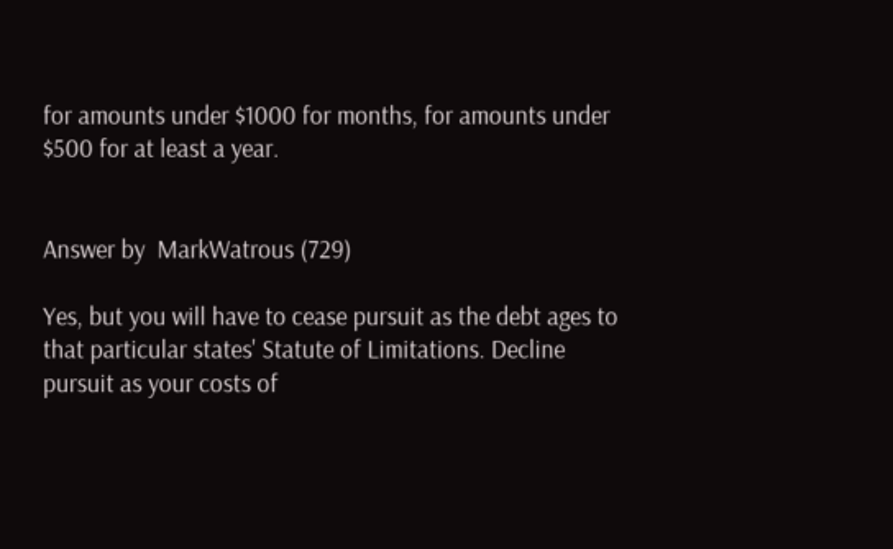for amounts under $1000 for months, for amounts under $500 for at least a year.


Answer by  MarkWatrous (729)

Yes, but you will have to cease pursuit as the debt ages to that particular states' Statute of Limitations. Decline pursuit as your costs of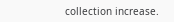collection increase.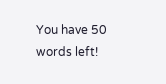You have 50 words left!